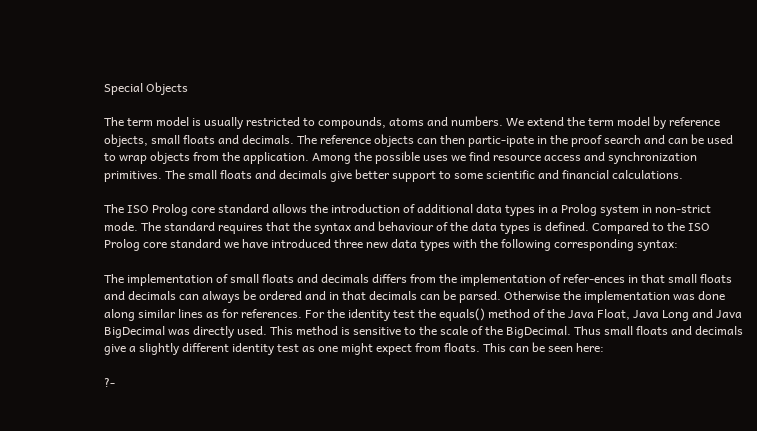Special Objects

The term model is usually restricted to compounds, atoms and numbers. We extend the term model by reference objects, small floats and decimals. The reference objects can then partic-ipate in the proof search and can be used to wrap objects from the application. Among the possible uses we find resource access and synchronization primitives. The small floats and decimals give better support to some scientific and financial calculations.

The ISO Prolog core standard allows the introduction of additional data types in a Prolog system in non-strict mode. The standard requires that the syntax and behaviour of the data types is defined. Compared to the ISO Prolog core standard we have introduced three new data types with the following corresponding syntax:

The implementation of small floats and decimals differs from the implementation of refer-ences in that small floats and decimals can always be ordered and in that decimals can be parsed. Otherwise the implementation was done along similar lines as for references. For the identity test the equals() method of the Java Float, Java Long and Java BigDecimal was directly used. This method is sensitive to the scale of the BigDecimal. Thus small floats and decimals give a slightly different identity test as one might expect from floats. This can be seen here:

?-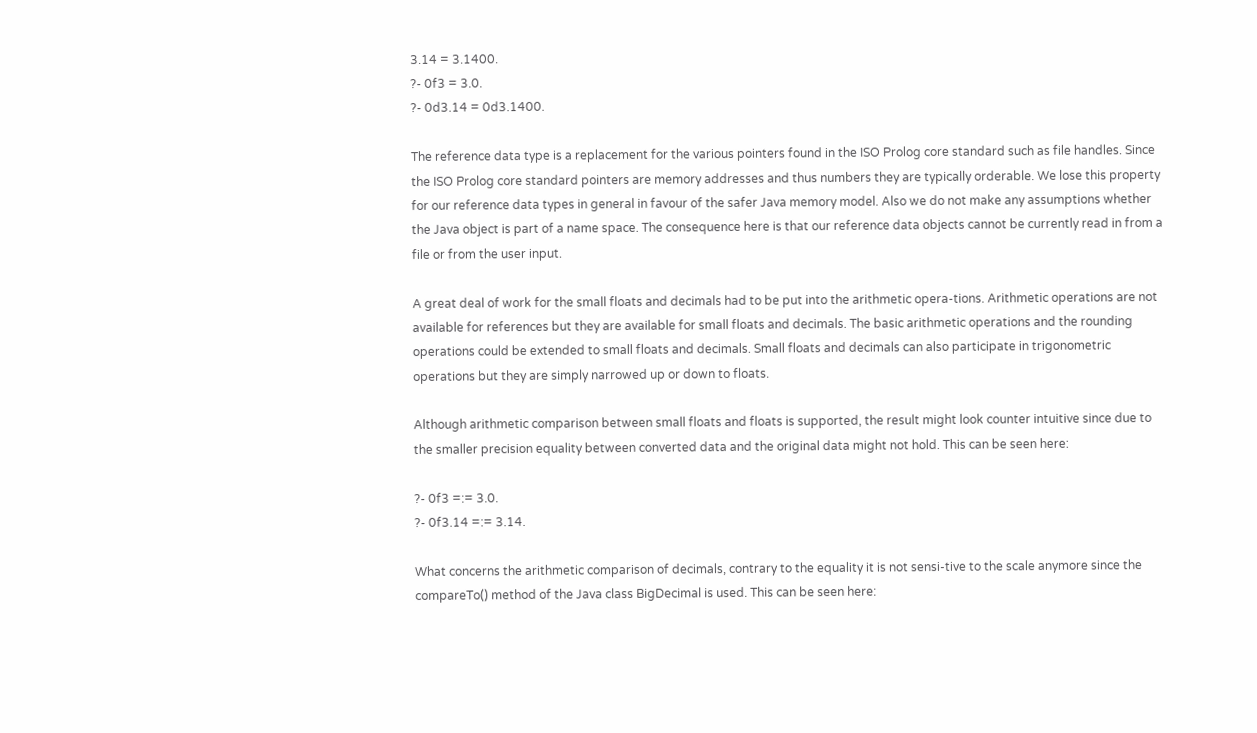3.14 = 3.1400.
?- 0f3 = 3.0.
?- 0d3.14 = 0d3.1400.

The reference data type is a replacement for the various pointers found in the ISO Prolog core standard such as file handles. Since the ISO Prolog core standard pointers are memory addresses and thus numbers they are typically orderable. We lose this property for our reference data types in general in favour of the safer Java memory model. Also we do not make any assumptions whether the Java object is part of a name space. The consequence here is that our reference data objects cannot be currently read in from a file or from the user input.

A great deal of work for the small floats and decimals had to be put into the arithmetic opera-tions. Arithmetic operations are not available for references but they are available for small floats and decimals. The basic arithmetic operations and the rounding operations could be extended to small floats and decimals. Small floats and decimals can also participate in trigonometric operations but they are simply narrowed up or down to floats.

Although arithmetic comparison between small floats and floats is supported, the result might look counter intuitive since due to the smaller precision equality between converted data and the original data might not hold. This can be seen here:

?- 0f3 =:= 3.0.
?- 0f3.14 =:= 3.14.

What concerns the arithmetic comparison of decimals, contrary to the equality it is not sensi-tive to the scale anymore since the compareTo() method of the Java class BigDecimal is used. This can be seen here: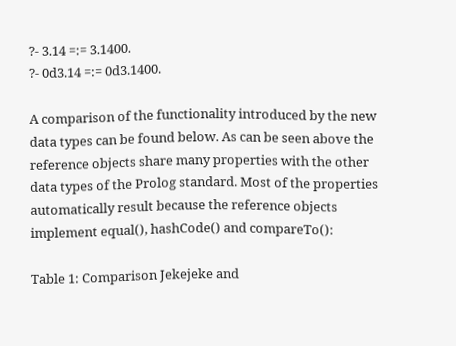?- 3.14 =:= 3.1400.
?- 0d3.14 =:= 0d3.1400.

A comparison of the functionality introduced by the new data types can be found below. As can be seen above the reference objects share many properties with the other data types of the Prolog standard. Most of the properties automatically result because the reference objects implement equal(), hashCode() and compareTo():

Table 1: Comparison Jekejeke and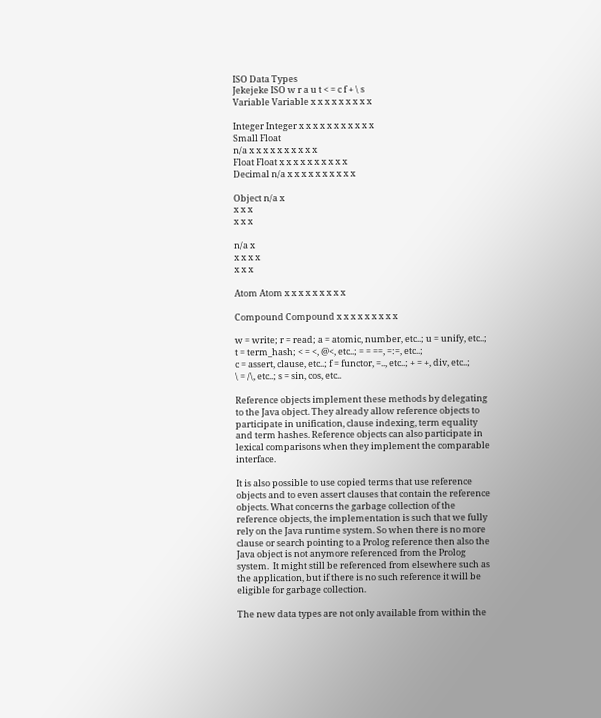ISO Data Types
Jekejeke ISO w r a u t < = c f + \ s
Variable Variable x x x x x x x x x

Integer Integer x x x x x x x x x x x
Small Float
n/a x x x x x x x x x x
Float Float x x x x x x x x x x
Decimal n/a x x x x x x x x x x

Object n/a x
x x x
x x x

n/a x
x x x x
x x x

Atom Atom x x x x x x x x x

Compound Compound x x x x x x x x x

w = write; r = read; a = atomic, number, etc..; u = unify, etc..;
t = term_hash; < = <, @<, etc..; = = ==, =:=, etc..;
c = assert, clause, etc..; f = functor, =.., etc..; + = +, div, etc..;
\ = /\, etc..; s = sin, cos, etc..

Reference objects implement these methods by delegating to the Java object. They already allow reference objects to participate in unification, clause indexing, term equality and term hashes. Reference objects can also participate in lexical comparisons when they implement the comparable interface.

It is also possible to use copied terms that use reference objects and to even assert clauses that contain the reference objects. What concerns the garbage collection of the reference objects, the implementation is such that we fully rely on the Java runtime system. So when there is no more clause or search pointing to a Prolog reference then also the Java object is not anymore referenced from the Prolog system.  It might still be referenced from elsewhere such as the application, but if there is no such reference it will be eligible for garbage collection.

The new data types are not only available from within the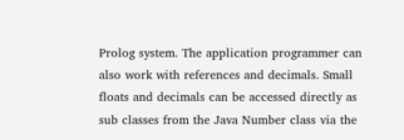Prolog system. The application programmer can also work with references and decimals. Small floats and decimals can be accessed directly as sub classes from the Java Number class via the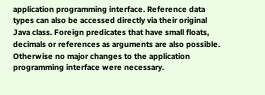application programming interface. Reference data types can also be accessed directly via their original Java class. Foreign predicates that have small floats, decimals or references as arguments are also possible. Otherwise no major changes to the application programming interface were necessary.